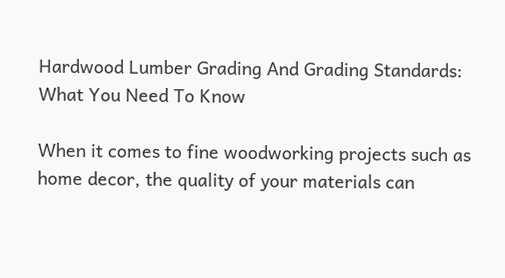Hardwood Lumber Grading And Grading Standards: What You Need To Know

When it comes to fine woodworking projects such as home decor, the quality of your materials can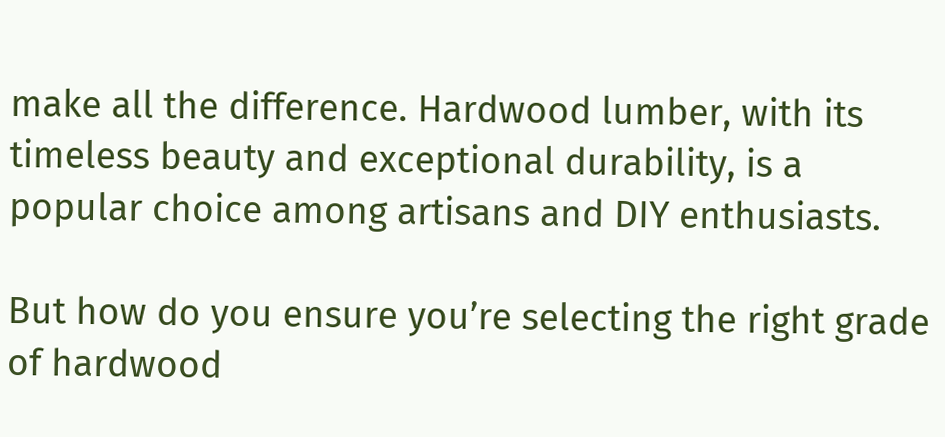make all the difference. Hardwood lumber, with its timeless beauty and exceptional durability, is a popular choice among artisans and DIY enthusiasts.

But how do you ensure you’re selecting the right grade of hardwood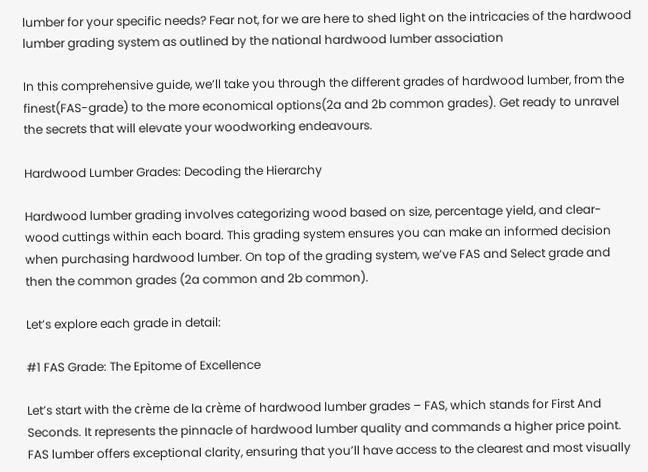lumber for your specific needs? Fear not, for we are here to shed light on the intricacies of the hardwood lumber grading system as outlined by the national hardwood lumber association

In this comprehensive guide, we’ll take you through the different grades of hardwood lumber, from the finest(FAS-grade) to the more economical options(2a and 2b common grades). Get ready to unravel the secrets that will elevate your woodworking endeavours.

Hardwood Lumber Grades: Decoding the Hierarchy

Hardwood lumber grading involves categorizing wood based on size, percentage yield, and clear-wood cuttings within each board. This grading system ensures you can make an informed decision when purchasing hardwood lumber. On top of the grading system, we’ve FAS and Select grade and then the common grades (2a common and 2b common).

Let’s explore each grade in detail:

#1 FAS Grade: The Epitome of Excellence

Let’s start with the crème de la crème of hardwood lumber grades – FAS, which stands for First And Seconds. It represents the pinnacle of hardwood lumber quality and commands a higher price point. FAS lumber offers exceptional clarity, ensuring that you’ll have access to the clearest and most visually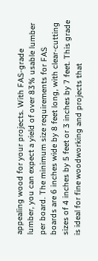appealing wood for your projects. With FAS-grade lumber, you can expect a yield of over 83% usable lumber per board. The minimum size requirements for FAS boards are 6 inches wide by 8 feet long, with clear-cutting sizes of 4 inches by 5 feet or 3 inches by 7 feet. This grade is ideal for fine woodworking and projects that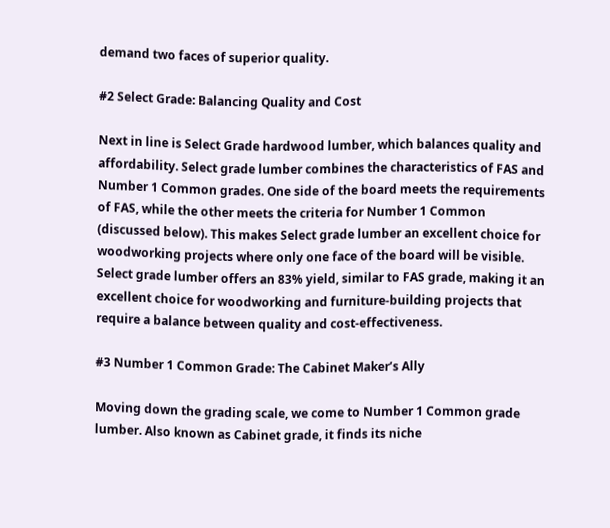demand two faces of superior quality.

#2 Select Grade: Balancing Quality and Cost

Next in line is Select Grade hardwood lumber, which balances quality and affordability. Select grade lumber combines the characteristics of FAS and Number 1 Common grades. One side of the board meets the requirements of FAS, while the other meets the criteria for Number 1 Common (discussed below). This makes Select grade lumber an excellent choice for woodworking projects where only one face of the board will be visible. Select grade lumber offers an 83% yield, similar to FAS grade, making it an excellent choice for woodworking and furniture-building projects that require a balance between quality and cost-effectiveness.

#3 Number 1 Common Grade: The Cabinet Maker’s Ally

Moving down the grading scale, we come to Number 1 Common grade lumber. Also known as Cabinet grade, it finds its niche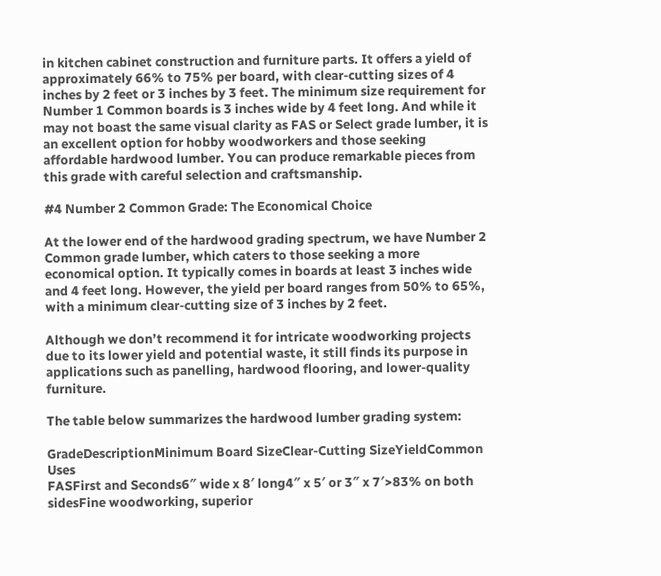in kitchen cabinet construction and furniture parts. It offers a yield of approximately 66% to 75% per board, with clear-cutting sizes of 4 inches by 2 feet or 3 inches by 3 feet. The minimum size requirement for Number 1 Common boards is 3 inches wide by 4 feet long. And while it may not boast the same visual clarity as FAS or Select grade lumber, it is an excellent option for hobby woodworkers and those seeking affordable hardwood lumber. You can produce remarkable pieces from this grade with careful selection and craftsmanship.

#4 Number 2 Common Grade: The Economical Choice

At the lower end of the hardwood grading spectrum, we have Number 2 Common grade lumber, which caters to those seeking a more economical option. It typically comes in boards at least 3 inches wide and 4 feet long. However, the yield per board ranges from 50% to 65%, with a minimum clear-cutting size of 3 inches by 2 feet.

Although we don’t recommend it for intricate woodworking projects due to its lower yield and potential waste, it still finds its purpose in applications such as panelling, hardwood flooring, and lower-quality furniture.

The table below summarizes the hardwood lumber grading system:

GradeDescriptionMinimum Board SizeClear-Cutting SizeYieldCommon Uses
FASFirst and Seconds6″ wide x 8′ long4″ x 5′ or 3″ x 7′>83% on both sidesFine woodworking, superior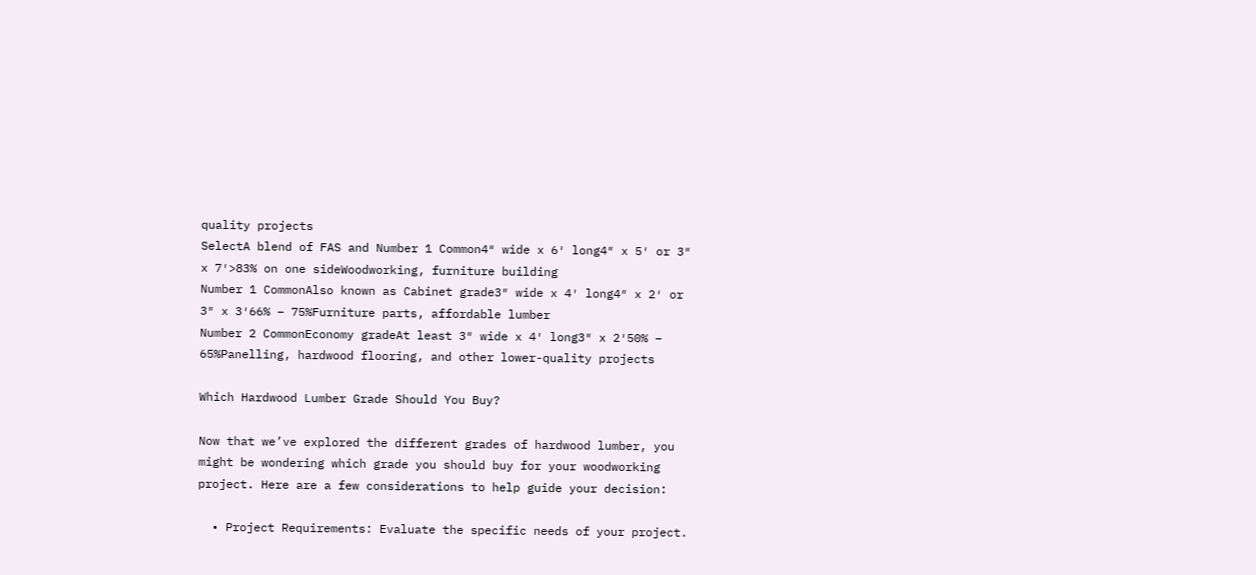quality projects
SelectA blend of FAS and Number 1 Common4″ wide x 6′ long4″ x 5′ or 3″ x 7′>83% on one sideWoodworking, furniture building
Number 1 CommonAlso known as Cabinet grade3″ wide x 4′ long4″ x 2′ or 3″ x 3′66% – 75%Furniture parts, affordable lumber
Number 2 CommonEconomy gradeAt least 3″ wide x 4′ long3″ x 2′50% – 65%Panelling, hardwood flooring, and other lower-quality projects

Which Hardwood Lumber Grade Should You Buy?

Now that we’ve explored the different grades of hardwood lumber, you might be wondering which grade you should buy for your woodworking project. Here are a few considerations to help guide your decision:

  • Project Requirements: Evaluate the specific needs of your project.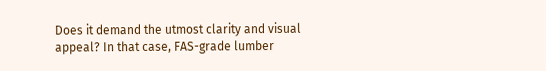Does it demand the utmost clarity and visual appeal? In that case, FAS-grade lumber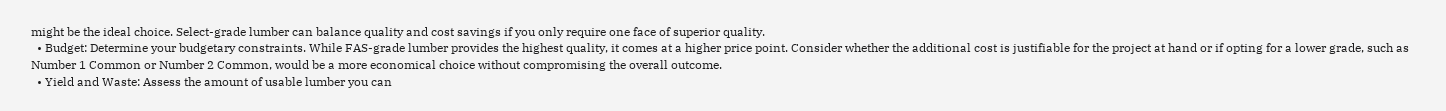might be the ideal choice. Select-grade lumber can balance quality and cost savings if you only require one face of superior quality.
  • Budget: Determine your budgetary constraints. While FAS-grade lumber provides the highest quality, it comes at a higher price point. Consider whether the additional cost is justifiable for the project at hand or if opting for a lower grade, such as Number 1 Common or Number 2 Common, would be a more economical choice without compromising the overall outcome.
  • Yield and Waste: Assess the amount of usable lumber you can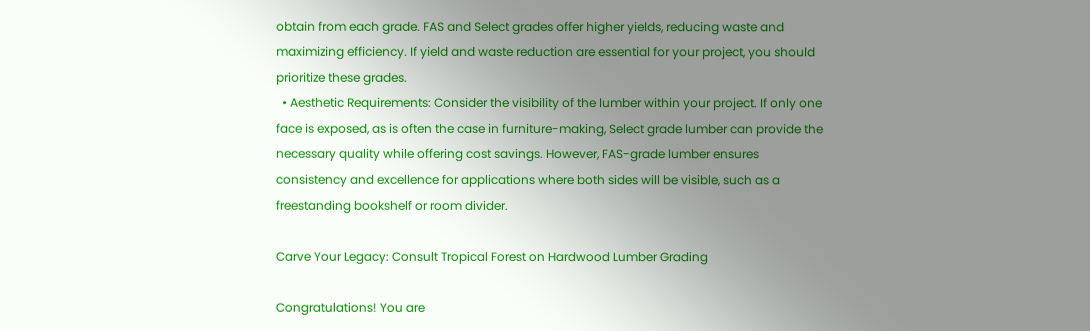obtain from each grade. FAS and Select grades offer higher yields, reducing waste and maximizing efficiency. If yield and waste reduction are essential for your project, you should prioritize these grades.
  • Aesthetic Requirements: Consider the visibility of the lumber within your project. If only one face is exposed, as is often the case in furniture-making, Select grade lumber can provide the necessary quality while offering cost savings. However, FAS-grade lumber ensures consistency and excellence for applications where both sides will be visible, such as a freestanding bookshelf or room divider.

Carve Your Legacy: Consult Tropical Forest on Hardwood Lumber Grading

Congratulations! You are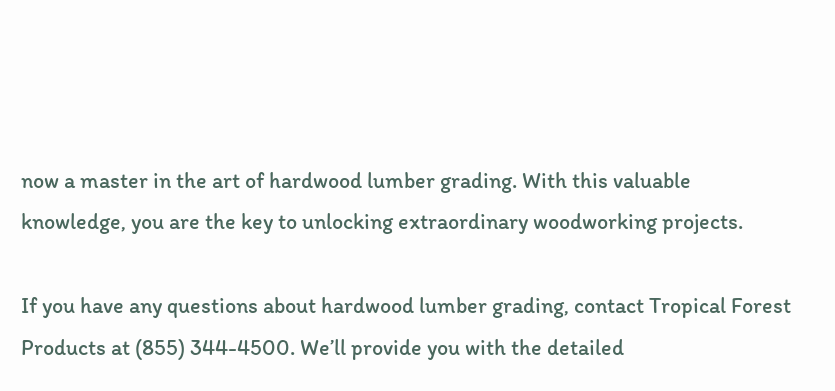now a master in the art of hardwood lumber grading. With this valuable knowledge, you are the key to unlocking extraordinary woodworking projects.

If you have any questions about hardwood lumber grading, contact Tropical Forest Products at (855) 344-4500. We’ll provide you with the detailed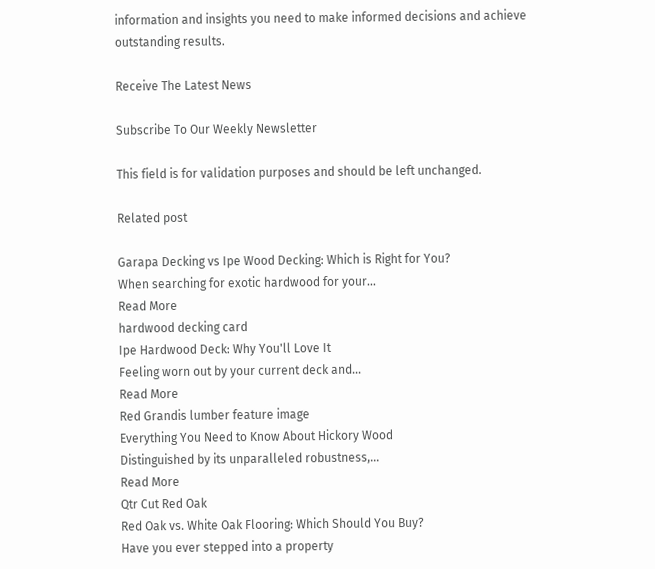information and insights you need to make informed decisions and achieve outstanding results.

Receive The Latest News

Subscribe To Our Weekly Newsletter

This field is for validation purposes and should be left unchanged.

Related post

Garapa Decking vs Ipe Wood Decking: Which is Right for You?
When searching for exotic hardwood for your...
Read More
hardwood decking card
Ipe Hardwood Deck: Why You'll Love It
Feeling worn out by your current deck and...
Read More
Red Grandis lumber feature image
Everything You Need to Know About Hickory Wood
Distinguished by its unparalleled robustness,...
Read More
Qtr Cut Red Oak
Red Oak vs. White Oak Flooring: Which Should You Buy?
Have you ever stepped into a property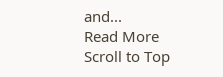and...
Read More
Scroll to Top